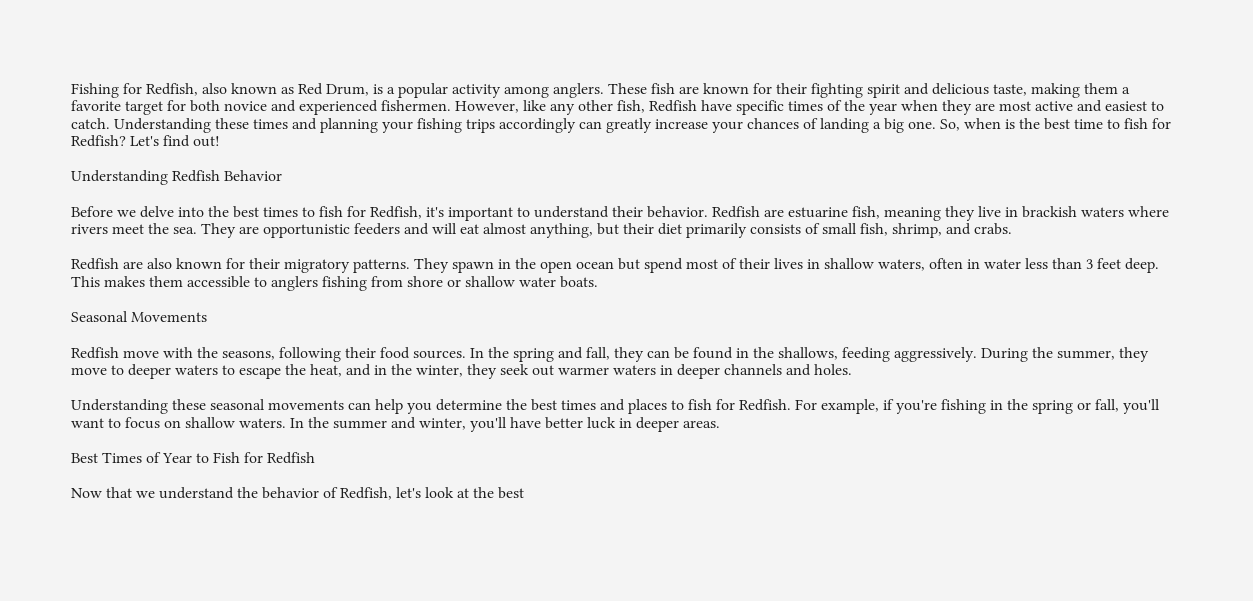Fishing for Redfish, also known as Red Drum, is a popular activity among anglers. These fish are known for their fighting spirit and delicious taste, making them a favorite target for both novice and experienced fishermen. However, like any other fish, Redfish have specific times of the year when they are most active and easiest to catch. Understanding these times and planning your fishing trips accordingly can greatly increase your chances of landing a big one. So, when is the best time to fish for Redfish? Let's find out!

Understanding Redfish Behavior

Before we delve into the best times to fish for Redfish, it's important to understand their behavior. Redfish are estuarine fish, meaning they live in brackish waters where rivers meet the sea. They are opportunistic feeders and will eat almost anything, but their diet primarily consists of small fish, shrimp, and crabs.

Redfish are also known for their migratory patterns. They spawn in the open ocean but spend most of their lives in shallow waters, often in water less than 3 feet deep. This makes them accessible to anglers fishing from shore or shallow water boats.

Seasonal Movements

Redfish move with the seasons, following their food sources. In the spring and fall, they can be found in the shallows, feeding aggressively. During the summer, they move to deeper waters to escape the heat, and in the winter, they seek out warmer waters in deeper channels and holes.

Understanding these seasonal movements can help you determine the best times and places to fish for Redfish. For example, if you're fishing in the spring or fall, you'll want to focus on shallow waters. In the summer and winter, you'll have better luck in deeper areas.

Best Times of Year to Fish for Redfish

Now that we understand the behavior of Redfish, let's look at the best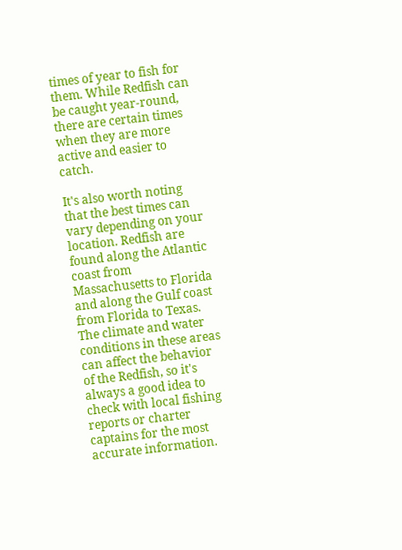times of year to fish for them. While Redfish can be caught year-round, there are certain times when they are more active and easier to catch.

It's also worth noting that the best times can vary depending on your location. Redfish are found along the Atlantic coast from Massachusetts to Florida and along the Gulf coast from Florida to Texas. The climate and water conditions in these areas can affect the behavior of the Redfish, so it's always a good idea to check with local fishing reports or charter captains for the most accurate information.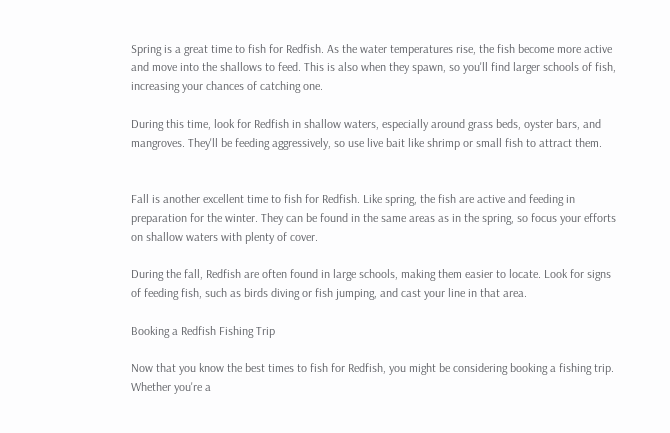Spring is a great time to fish for Redfish. As the water temperatures rise, the fish become more active and move into the shallows to feed. This is also when they spawn, so you'll find larger schools of fish, increasing your chances of catching one.

During this time, look for Redfish in shallow waters, especially around grass beds, oyster bars, and mangroves. They'll be feeding aggressively, so use live bait like shrimp or small fish to attract them.


Fall is another excellent time to fish for Redfish. Like spring, the fish are active and feeding in preparation for the winter. They can be found in the same areas as in the spring, so focus your efforts on shallow waters with plenty of cover.

During the fall, Redfish are often found in large schools, making them easier to locate. Look for signs of feeding fish, such as birds diving or fish jumping, and cast your line in that area.

Booking a Redfish Fishing Trip

Now that you know the best times to fish for Redfish, you might be considering booking a fishing trip. Whether you're a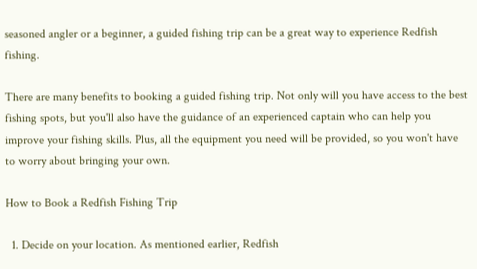seasoned angler or a beginner, a guided fishing trip can be a great way to experience Redfish fishing.

There are many benefits to booking a guided fishing trip. Not only will you have access to the best fishing spots, but you'll also have the guidance of an experienced captain who can help you improve your fishing skills. Plus, all the equipment you need will be provided, so you won't have to worry about bringing your own.

How to Book a Redfish Fishing Trip

  1. Decide on your location. As mentioned earlier, Redfish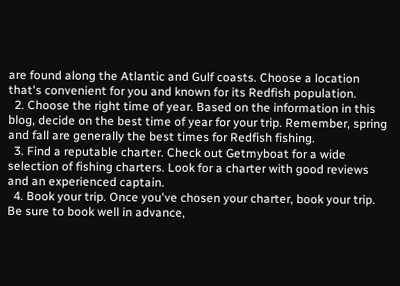are found along the Atlantic and Gulf coasts. Choose a location that's convenient for you and known for its Redfish population.
  2. Choose the right time of year. Based on the information in this blog, decide on the best time of year for your trip. Remember, spring and fall are generally the best times for Redfish fishing.
  3. Find a reputable charter. Check out Getmyboat for a wide selection of fishing charters. Look for a charter with good reviews and an experienced captain.
  4. Book your trip. Once you've chosen your charter, book your trip. Be sure to book well in advance,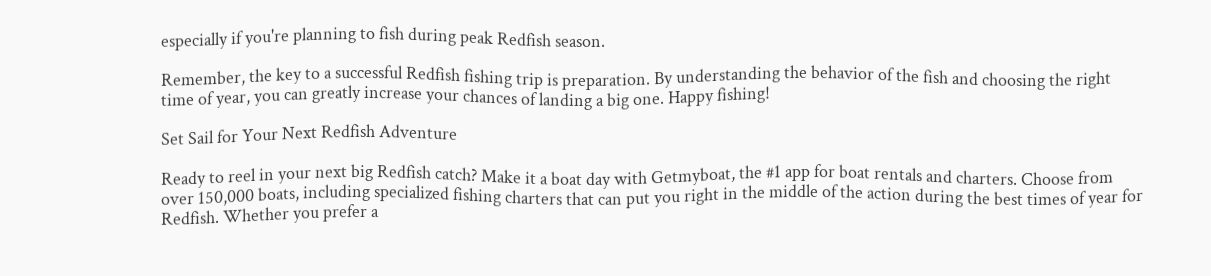especially if you're planning to fish during peak Redfish season.

Remember, the key to a successful Redfish fishing trip is preparation. By understanding the behavior of the fish and choosing the right time of year, you can greatly increase your chances of landing a big one. Happy fishing!

Set Sail for Your Next Redfish Adventure

Ready to reel in your next big Redfish catch? Make it a boat day with Getmyboat, the #1 app for boat rentals and charters. Choose from over 150,000 boats, including specialized fishing charters that can put you right in the middle of the action during the best times of year for Redfish. Whether you prefer a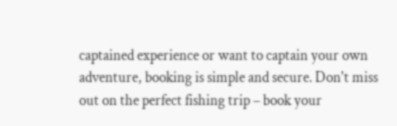captained experience or want to captain your own adventure, booking is simple and secure. Don't miss out on the perfect fishing trip – book your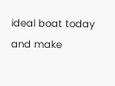ideal boat today and make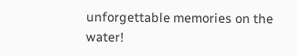unforgettable memories on the water!